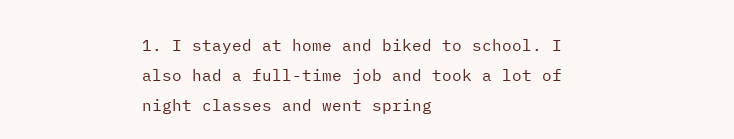1. I stayed at home and biked to school. I also had a full-time job and took a lot of night classes and went spring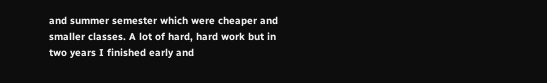and summer semester which were cheaper and smaller classes. A lot of hard, hard work but in two years I finished early and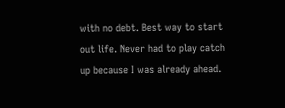with no debt. Best way to start out life. Never had to play catch up because I was already ahead.